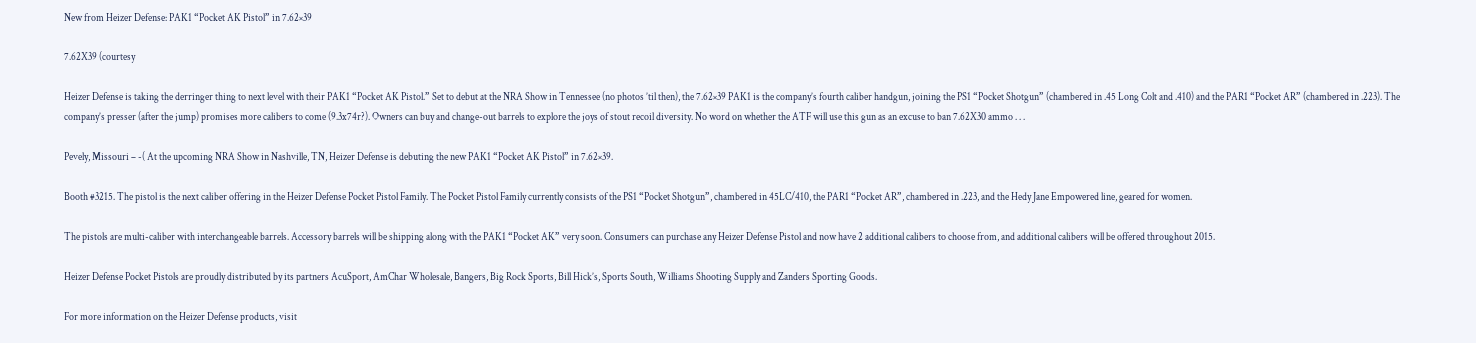New from Heizer Defense: PAK1 “Pocket AK Pistol” in 7.62×39

7.62X39 (courtesy

Heizer Defense is taking the derringer thing to next level with their PAK1 “Pocket AK Pistol.” Set to debut at the NRA Show in Tennessee (no photos ’til then), the 7.62×39 PAK1 is the company’s fourth caliber handgun, joining the PS1 “Pocket Shotgun” (chambered in .45 Long Colt and .410) and the PAR1 “Pocket AR” (chambered in .223). The company’s presser (after the jump) promises more calibers to come (9.3x74r?). Owners can buy and change-out barrels to explore the joys of stout recoil diversity. No word on whether the ATF will use this gun as an excuse to ban 7.62X30 ammo . . .

Pevely, Missouri – -( At the upcoming NRA Show in Nashville, TN, Heizer Defense is debuting the new PAK1 “Pocket AK Pistol” in 7.62×39.

Booth #3215. The pistol is the next caliber offering in the Heizer Defense Pocket Pistol Family. The Pocket Pistol Family currently consists of the PS1 “Pocket Shotgun”, chambered in 45LC/410, the PAR1 “Pocket AR”, chambered in .223, and the Hedy Jane Empowered line, geared for women.

The pistols are multi-caliber with interchangeable barrels. Accessory barrels will be shipping along with the PAK1 “Pocket AK” very soon. Consumers can purchase any Heizer Defense Pistol and now have 2 additional calibers to choose from, and additional calibers will be offered throughout 2015.

Heizer Defense Pocket Pistols are proudly distributed by its partners AcuSport, AmChar Wholesale, Bangers, Big Rock Sports, Bill Hick’s, Sports South, Williams Shooting Supply and Zanders Sporting Goods.

For more information on the Heizer Defense products, visit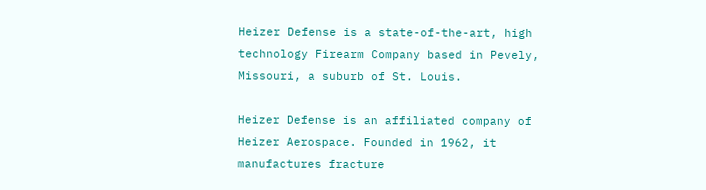Heizer Defense is a state-of-the-art, high technology Firearm Company based in Pevely, Missouri, a suburb of St. Louis.

Heizer Defense is an affiliated company of Heizer Aerospace. Founded in 1962, it manufactures fracture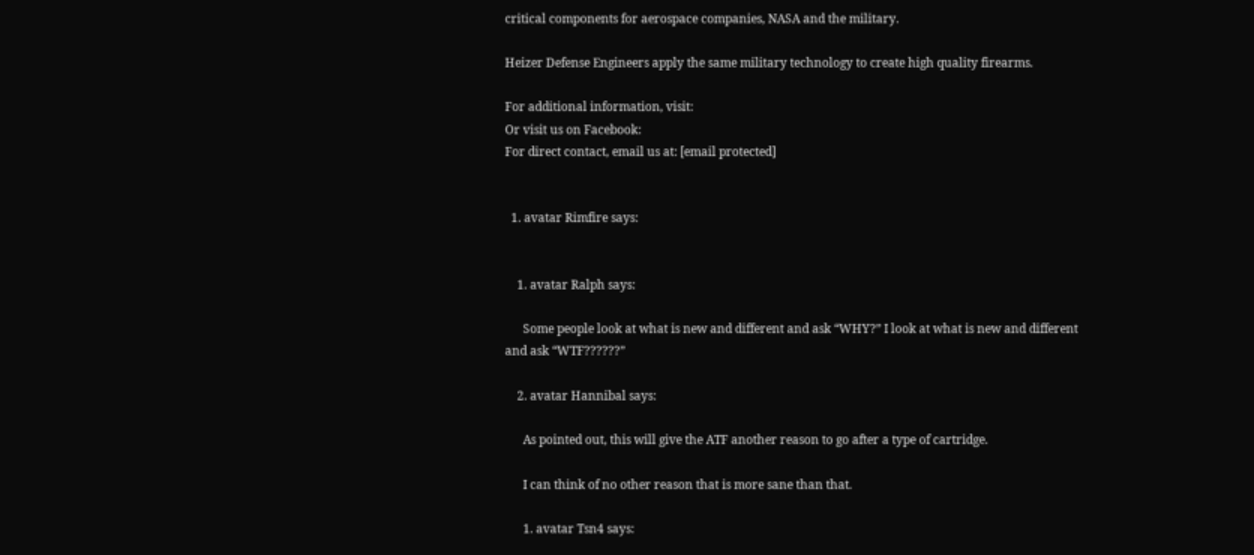critical components for aerospace companies, NASA and the military.

Heizer Defense Engineers apply the same military technology to create high quality firearms.

For additional information, visit:
Or visit us on Facebook:
For direct contact, email us at: [email protected]


  1. avatar Rimfire says:


    1. avatar Ralph says:

      Some people look at what is new and different and ask “WHY?” I look at what is new and different and ask “WTF??????”

    2. avatar Hannibal says:

      As pointed out, this will give the ATF another reason to go after a type of cartridge.

      I can think of no other reason that is more sane than that.

      1. avatar Tsn4 says: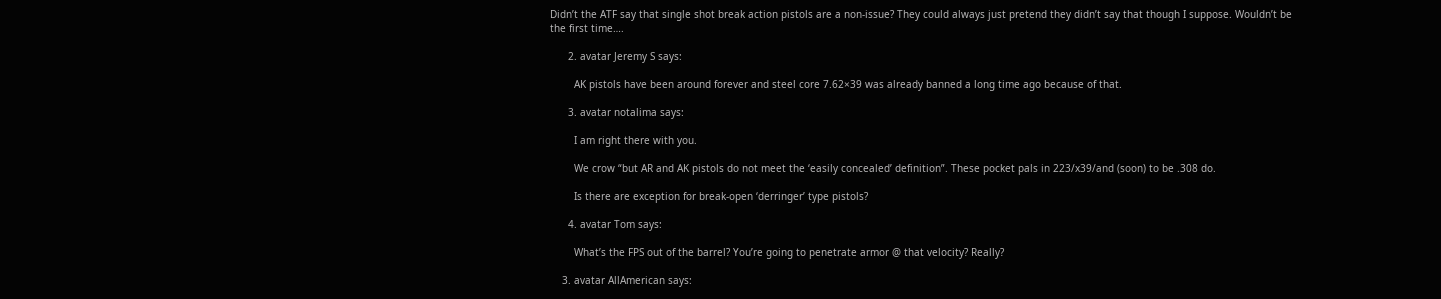Didn’t the ATF say that single shot break action pistols are a non-issue? They could always just pretend they didn’t say that though I suppose. Wouldn’t be the first time….

      2. avatar Jeremy S says:

        AK pistols have been around forever and steel core 7.62×39 was already banned a long time ago because of that.

      3. avatar notalima says:

        I am right there with you.

        We crow “but AR and AK pistols do not meet the ‘easily concealed’ definition”. These pocket pals in 223/x39/and (soon) to be .308 do.

        Is there are exception for break-open ‘derringer’ type pistols?

      4. avatar Tom says:

        What’s the FPS out of the barrel? You’re going to penetrate armor @ that velocity? Really?

    3. avatar AllAmerican says: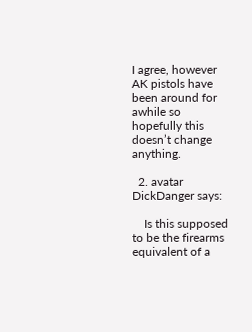I agree, however AK pistols have been around for awhile so hopefully this doesn’t change anything.

  2. avatar DickDanger says:

    Is this supposed to be the firearms equivalent of a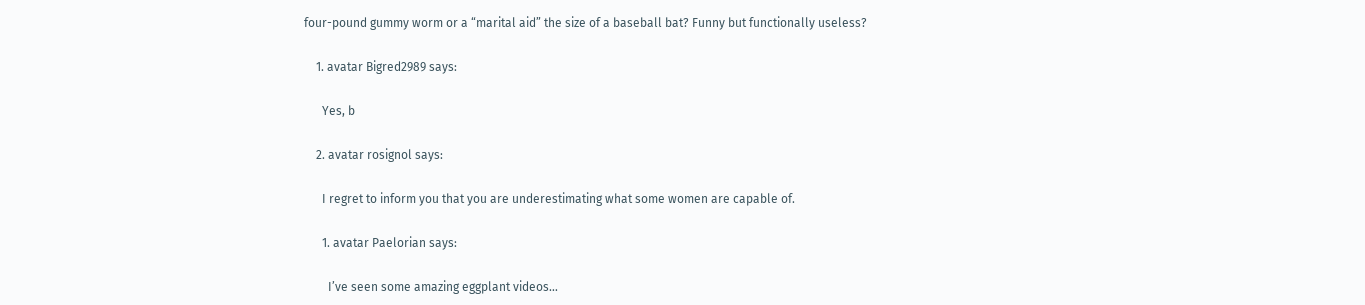four-pound gummy worm or a “marital aid” the size of a baseball bat? Funny but functionally useless?

    1. avatar Bigred2989 says:

      Yes, b

    2. avatar rosignol says:

      I regret to inform you that you are underestimating what some women are capable of.

      1. avatar Paelorian says:

        I’ve seen some amazing eggplant videos…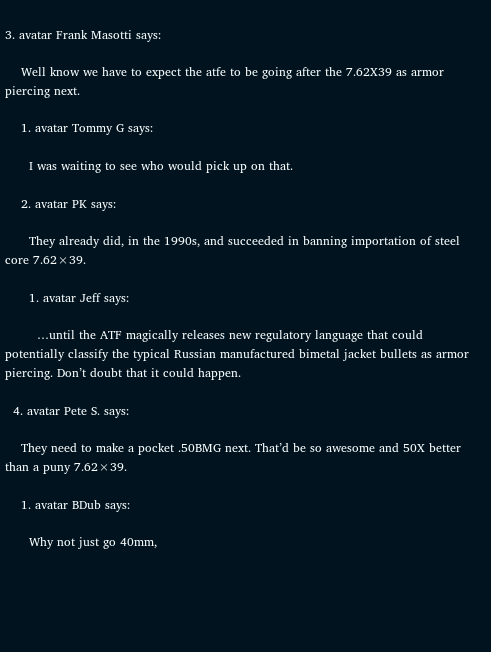3. avatar Frank Masotti says:

    Well know we have to expect the atfe to be going after the 7.62X39 as armor piercing next.

    1. avatar Tommy G says:

      I was waiting to see who would pick up on that.

    2. avatar PK says:

      They already did, in the 1990s, and succeeded in banning importation of steel core 7.62×39.

      1. avatar Jeff says:

        …until the ATF magically releases new regulatory language that could potentially classify the typical Russian manufactured bimetal jacket bullets as armor piercing. Don’t doubt that it could happen.

  4. avatar Pete S. says:

    They need to make a pocket .50BMG next. That’d be so awesome and 50X better than a puny 7.62×39.

    1. avatar BDub says:

      Why not just go 40mm,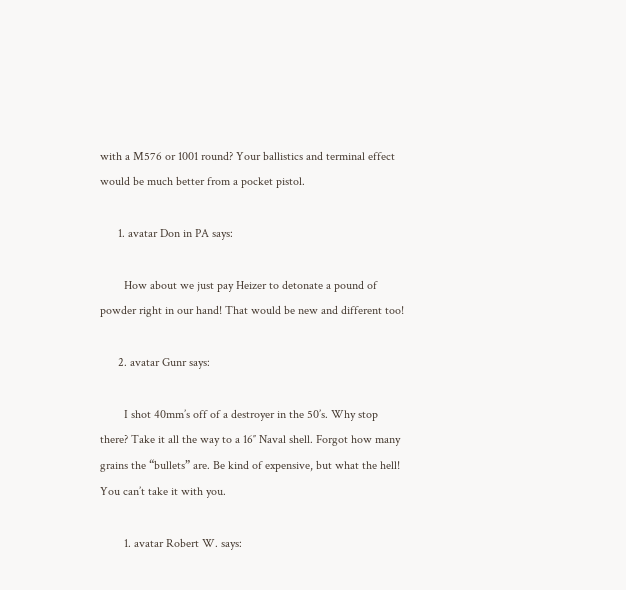with a M576 or 1001 round? Your ballistics and terminal effect would be much better from a pocket pistol.

      1. avatar Don in PA says:

        How about we just pay Heizer to detonate a pound of powder right in our hand! That would be new and different too!

      2. avatar Gunr says:

        I shot 40mm’s off of a destroyer in the 50’s. Why stop there? Take it all the way to a 16″ Naval shell. Forgot how many grains the “bullets” are. Be kind of expensive, but what the hell! You can’t take it with you.

        1. avatar Robert W. says: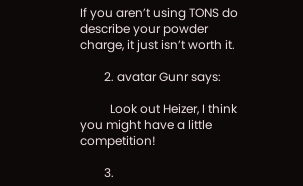If you aren’t using TONS do describe your powder charge, it just isn’t worth it.

        2. avatar Gunr says:

          Look out Heizer, I think you might have a little competition!

        3.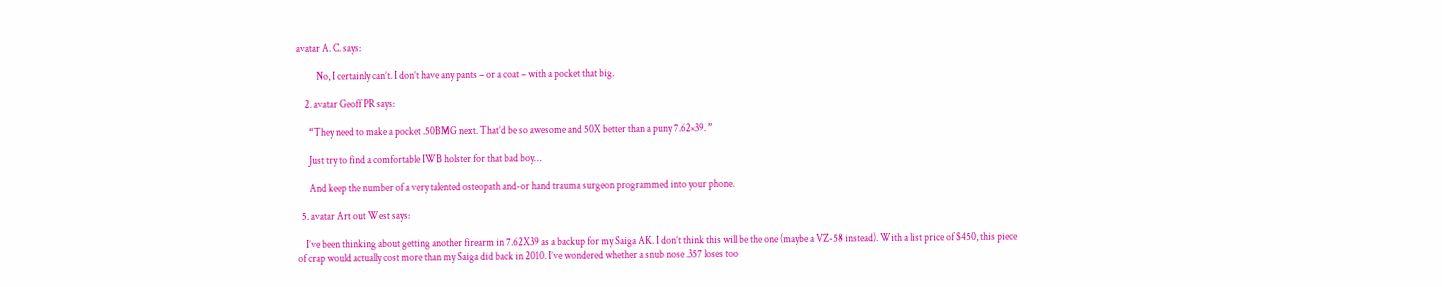avatar A. C. says:

          No, I certainly can’t. I don’t have any pants – or a coat – with a pocket that big.

    2. avatar Geoff PR says:

      “They need to make a pocket .50BMG next. That’d be so awesome and 50X better than a puny 7.62×39. ”

      Just try to find a comfortable IWB holster for that bad boy…

      And keep the number of a very talented osteopath and-or hand trauma surgeon programmed into your phone.

  5. avatar Art out West says:

    I’ve been thinking about getting another firearm in 7.62X39 as a backup for my Saiga AK. I don’t think this will be the one (maybe a VZ-58 instead). With a list price of $450, this piece of crap would actually cost more than my Saiga did back in 2010. I’ve wondered whether a snub nose .357 loses too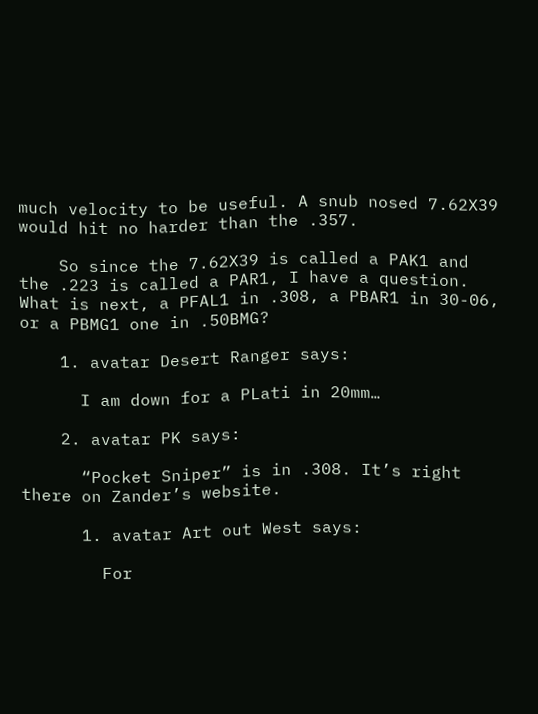much velocity to be useful. A snub nosed 7.62X39 would hit no harder than the .357.

    So since the 7.62X39 is called a PAK1 and the .223 is called a PAR1, I have a question. What is next, a PFAL1 in .308, a PBAR1 in 30-06, or a PBMG1 one in .50BMG?

    1. avatar Desert Ranger says:

      I am down for a PLati in 20mm…

    2. avatar PK says:

      “Pocket Sniper” is in .308. It’s right there on Zander’s website.

      1. avatar Art out West says:

        For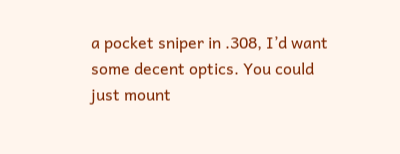a pocket sniper in .308, I’d want some decent optics. You could just mount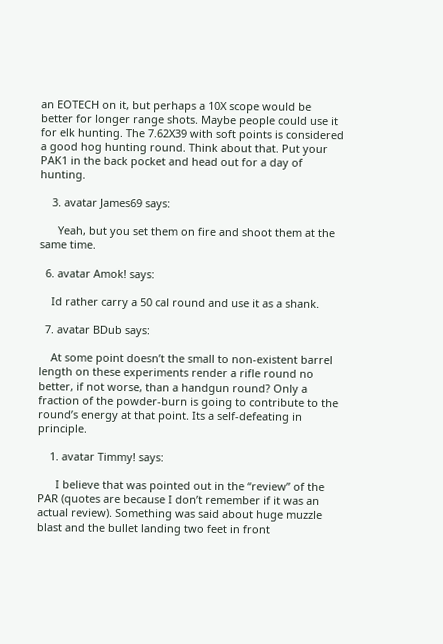an EOTECH on it, but perhaps a 10X scope would be better for longer range shots. Maybe people could use it for elk hunting. The 7.62X39 with soft points is considered a good hog hunting round. Think about that. Put your PAK1 in the back pocket and head out for a day of hunting.

    3. avatar James69 says:

      Yeah, but you set them on fire and shoot them at the same time.

  6. avatar Amok! says:

    Id rather carry a 50 cal round and use it as a shank.

  7. avatar BDub says:

    At some point doesn’t the small to non-existent barrel length on these experiments render a rifle round no better, if not worse, than a handgun round? Only a fraction of the powder-burn is going to contribute to the round’s energy at that point. Its a self-defeating in principle.

    1. avatar Timmy! says:

      I believe that was pointed out in the “review” of the PAR (quotes are because I don’t remember if it was an actual review). Something was said about huge muzzle blast and the bullet landing two feet in front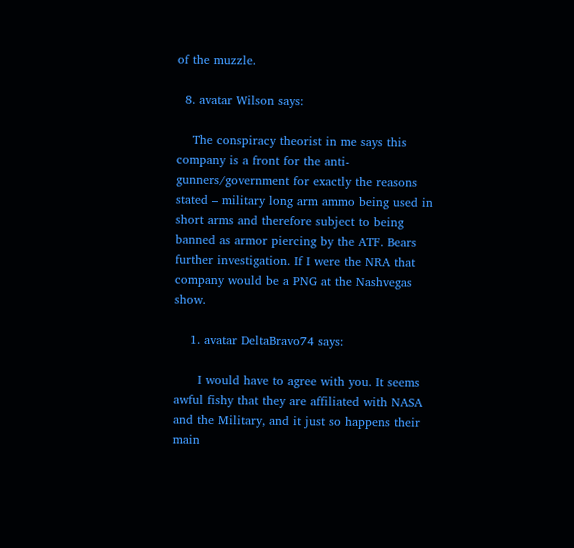of the muzzle.

  8. avatar Wilson says:

    The conspiracy theorist in me says this company is a front for the anti-gunners/government for exactly the reasons stated – military long arm ammo being used in short arms and therefore subject to being banned as armor piercing by the ATF. Bears further investigation. If I were the NRA that company would be a PNG at the Nashvegas show.

    1. avatar DeltaBravo74 says:

      I would have to agree with you. It seems awful fishy that they are affiliated with NASA and the Military, and it just so happens their main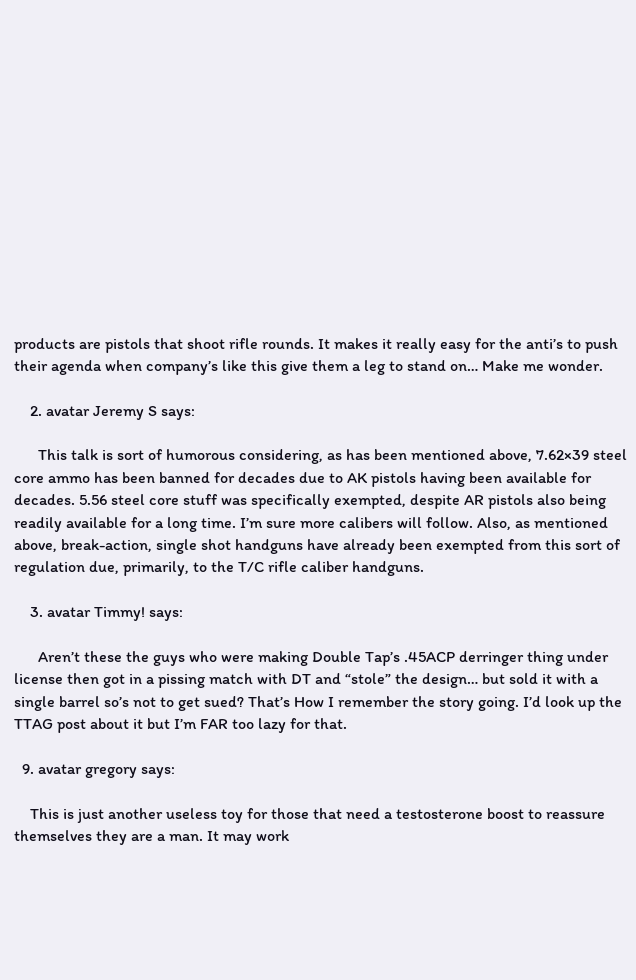products are pistols that shoot rifle rounds. It makes it really easy for the anti’s to push their agenda when company’s like this give them a leg to stand on… Make me wonder.

    2. avatar Jeremy S says:

      This talk is sort of humorous considering, as has been mentioned above, 7.62×39 steel core ammo has been banned for decades due to AK pistols having been available for decades. 5.56 steel core stuff was specifically exempted, despite AR pistols also being readily available for a long time. I’m sure more calibers will follow. Also, as mentioned above, break-action, single shot handguns have already been exempted from this sort of regulation due, primarily, to the T/C rifle caliber handguns.

    3. avatar Timmy! says:

      Aren’t these the guys who were making Double Tap’s .45ACP derringer thing under license then got in a pissing match with DT and “stole” the design… but sold it with a single barrel so’s not to get sued? That’s How I remember the story going. I’d look up the TTAG post about it but I’m FAR too lazy for that.

  9. avatar gregory says:

    This is just another useless toy for those that need a testosterone boost to reassure themselves they are a man. It may work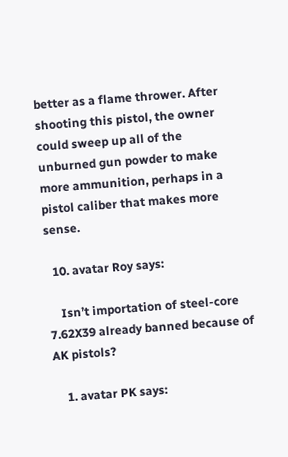better as a flame thrower. After shooting this pistol, the owner could sweep up all of the unburned gun powder to make more ammunition, perhaps in a pistol caliber that makes more sense.

  10. avatar Roy says:

    Isn’t importation of steel-core 7.62X39 already banned because of AK pistols?

    1. avatar PK says: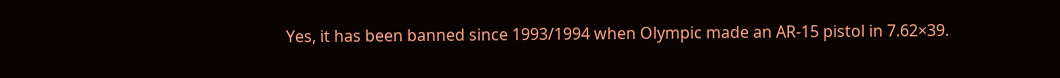Yes, it has been banned since 1993/1994 when Olympic made an AR-15 pistol in 7.62×39.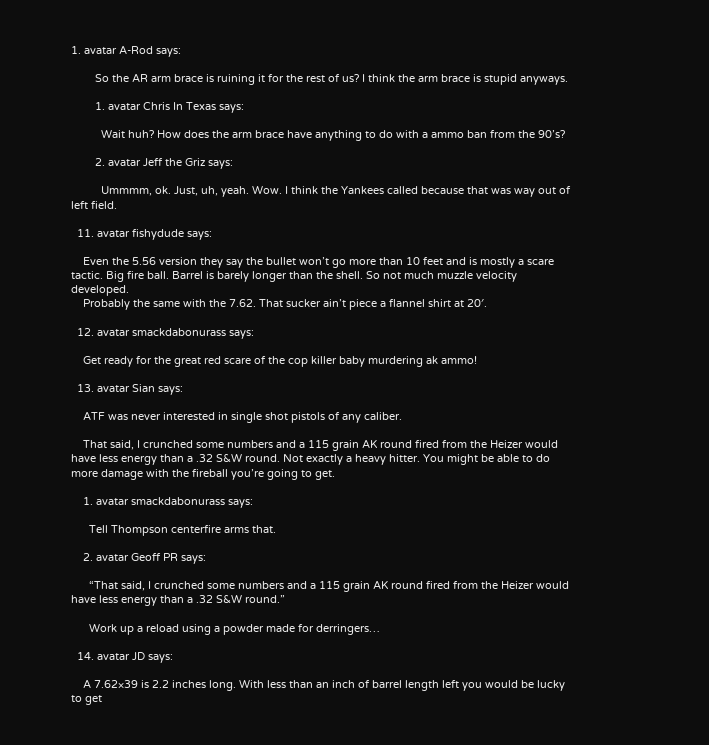1. avatar A-Rod says:

        So the AR arm brace is ruining it for the rest of us? I think the arm brace is stupid anyways.

        1. avatar Chris In Texas says:

          Wait huh? How does the arm brace have anything to do with a ammo ban from the 90’s?

        2. avatar Jeff the Griz says:

          Ummmm, ok. Just, uh, yeah. Wow. I think the Yankees called because that was way out of left field.

  11. avatar fishydude says:

    Even the 5.56 version they say the bullet won’t go more than 10 feet and is mostly a scare tactic. Big fire ball. Barrel is barely longer than the shell. So not much muzzle velocity developed.
    Probably the same with the 7.62. That sucker ain’t piece a flannel shirt at 20′.

  12. avatar smackdabonurass says:

    Get ready for the great red scare of the cop killer baby murdering ak ammo!

  13. avatar Sian says:

    ATF was never interested in single shot pistols of any caliber.

    That said, I crunched some numbers and a 115 grain AK round fired from the Heizer would have less energy than a .32 S&W round. Not exactly a heavy hitter. You might be able to do more damage with the fireball you’re going to get.

    1. avatar smackdabonurass says:

      Tell Thompson centerfire arms that.

    2. avatar Geoff PR says:

      “That said, I crunched some numbers and a 115 grain AK round fired from the Heizer would have less energy than a .32 S&W round.”

      Work up a reload using a powder made for derringers…

  14. avatar JD says:

    A 7.62×39 is 2.2 inches long. With less than an inch of barrel length left you would be lucky to get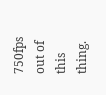750fps out of this thing.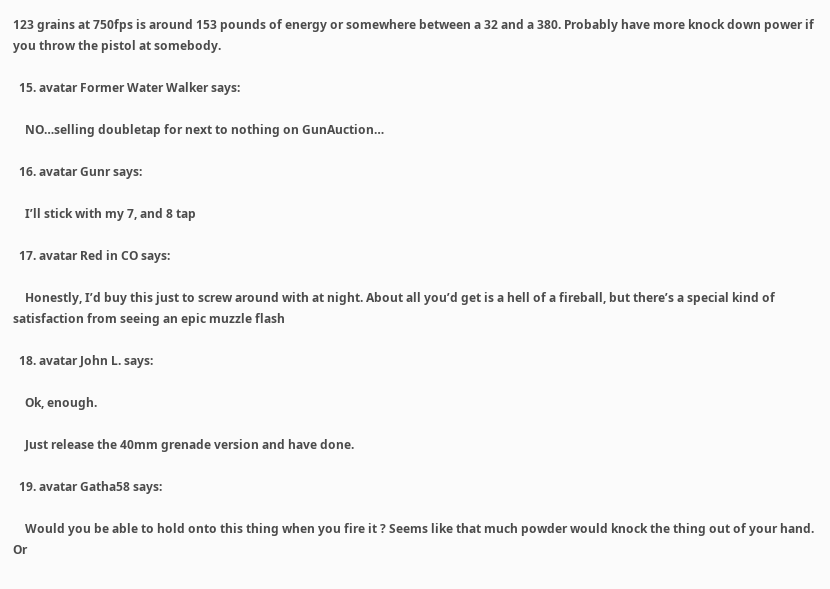123 grains at 750fps is around 153 pounds of energy or somewhere between a 32 and a 380. Probably have more knock down power if you throw the pistol at somebody.

  15. avatar Former Water Walker says:

    NO…selling doubletap for next to nothing on GunAuction…

  16. avatar Gunr says:

    I’ll stick with my 7, and 8 tap

  17. avatar Red in CO says:

    Honestly, I’d buy this just to screw around with at night. About all you’d get is a hell of a fireball, but there’s a special kind of satisfaction from seeing an epic muzzle flash

  18. avatar John L. says:

    Ok, enough.

    Just release the 40mm grenade version and have done.

  19. avatar Gatha58 says:

    Would you be able to hold onto this thing when you fire it ? Seems like that much powder would knock the thing out of your hand. Or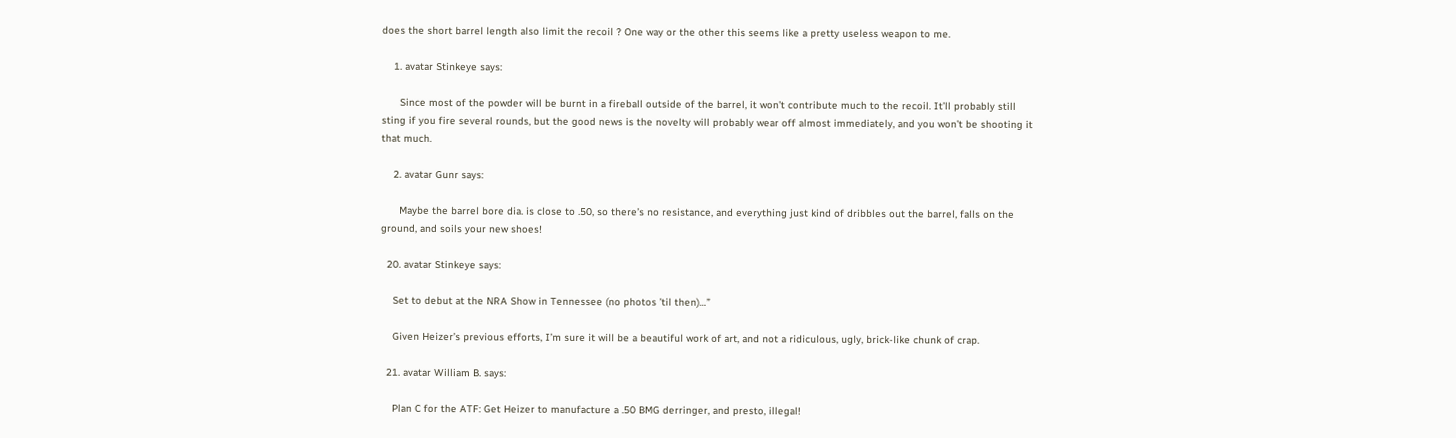does the short barrel length also limit the recoil ? One way or the other this seems like a pretty useless weapon to me.

    1. avatar Stinkeye says:

      Since most of the powder will be burnt in a fireball outside of the barrel, it won’t contribute much to the recoil. It’ll probably still sting if you fire several rounds, but the good news is the novelty will probably wear off almost immediately, and you won’t be shooting it that much.

    2. avatar Gunr says:

      Maybe the barrel bore dia. is close to .50, so there’s no resistance, and everything just kind of dribbles out the barrel, falls on the ground, and soils your new shoes!

  20. avatar Stinkeye says:

    Set to debut at the NRA Show in Tennessee (no photos ’til then)…”

    Given Heizer’s previous efforts, I’m sure it will be a beautiful work of art, and not a ridiculous, ugly, brick-like chunk of crap.

  21. avatar William B. says:

    Plan C for the ATF: Get Heizer to manufacture a .50 BMG derringer, and presto, illegal!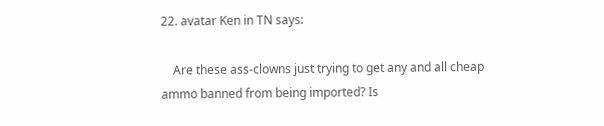22. avatar Ken in TN says:

    Are these ass-clowns just trying to get any and all cheap ammo banned from being imported? Is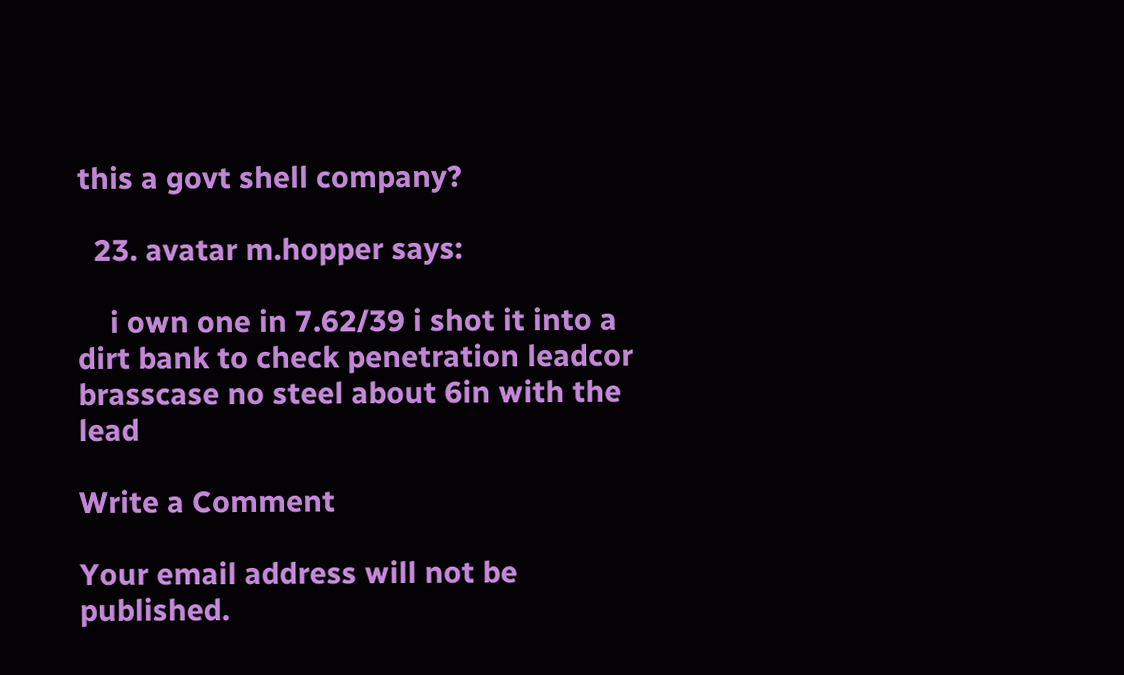this a govt shell company?

  23. avatar m.hopper says:

    i own one in 7.62/39 i shot it into a dirt bank to check penetration leadcor brasscase no steel about 6in with the lead

Write a Comment

Your email address will not be published.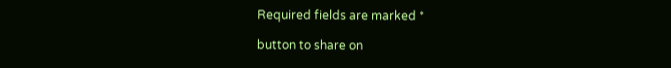Required fields are marked *

button to share on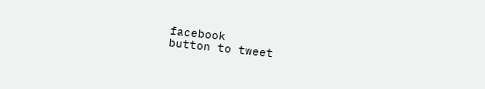facebook
button to tweet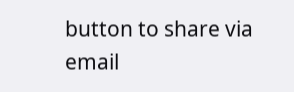button to share via email